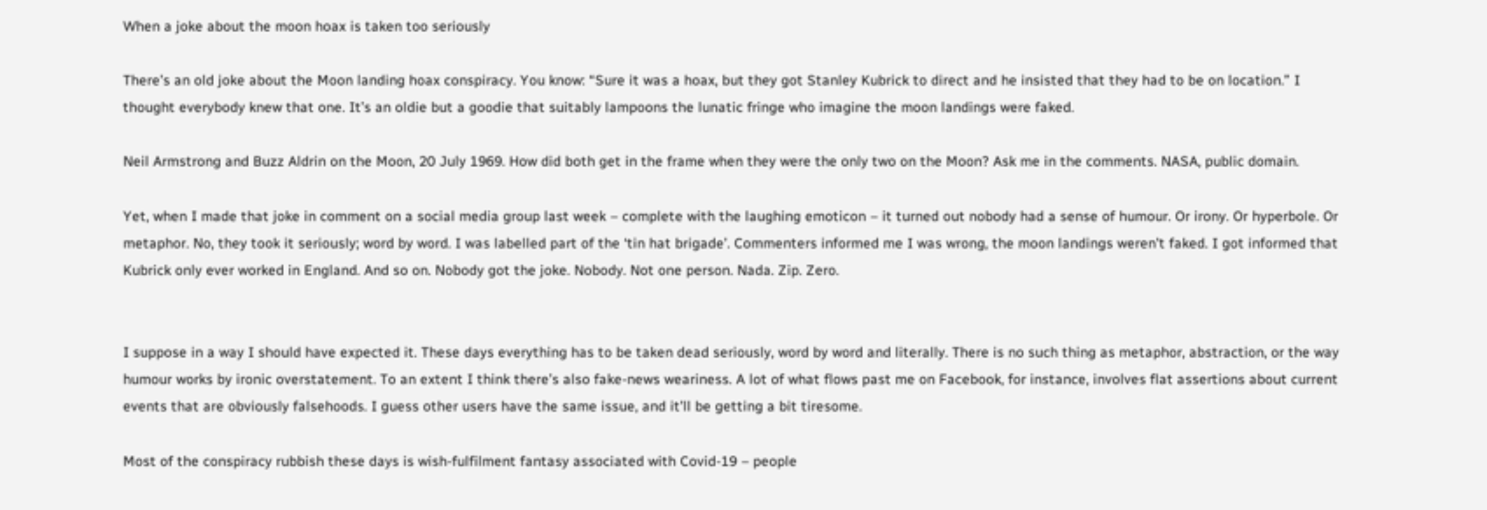When a joke about the moon hoax is taken too seriously

There’s an old joke about the Moon landing hoax conspiracy. You know: “Sure it was a hoax, but they got Stanley Kubrick to direct and he insisted that they had to be on location.” I thought everybody knew that one. It’s an oldie but a goodie that suitably lampoons the lunatic fringe who imagine the moon landings were faked.

Neil Armstrong and Buzz Aldrin on the Moon, 20 July 1969. How did both get in the frame when they were the only two on the Moon? Ask me in the comments. NASA, public domain.

Yet, when I made that joke in comment on a social media group last week – complete with the laughing emoticon – it turned out nobody had a sense of humour. Or irony. Or hyperbole. Or metaphor. No, they took it seriously; word by word. I was labelled part of the ‘tin hat brigade’. Commenters informed me I was wrong, the moon landings weren’t faked. I got informed that Kubrick only ever worked in England. And so on. Nobody got the joke. Nobody. Not one person. Nada. Zip. Zero.


I suppose in a way I should have expected it. These days everything has to be taken dead seriously, word by word and literally. There is no such thing as metaphor, abstraction, or the way humour works by ironic overstatement. To an extent I think there’s also fake-news weariness. A lot of what flows past me on Facebook, for instance, involves flat assertions about current events that are obviously falsehoods. I guess other users have the same issue, and it’ll be getting a bit tiresome.

Most of the conspiracy rubbish these days is wish-fulfilment fantasy associated with Covid-19 – people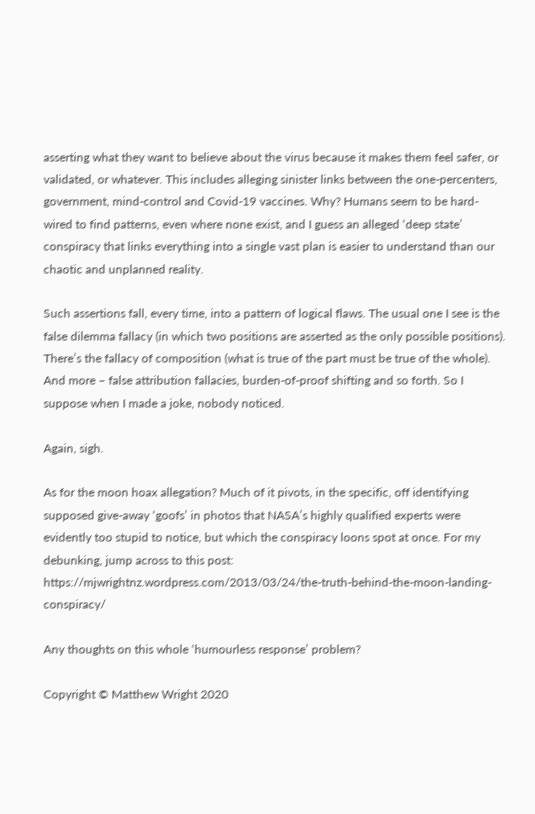asserting what they want to believe about the virus because it makes them feel safer, or validated, or whatever. This includes alleging sinister links between the one-percenters, government, mind-control and Covid-19 vaccines. Why? Humans seem to be hard-wired to find patterns, even where none exist, and I guess an alleged ‘deep state’ conspiracy that links everything into a single vast plan is easier to understand than our chaotic and unplanned reality.

Such assertions fall, every time, into a pattern of logical flaws. The usual one I see is the false dilemma fallacy (in which two positions are asserted as the only possible positions). There’s the fallacy of composition (what is true of the part must be true of the whole). And more – false attribution fallacies, burden-of-proof shifting and so forth. So I suppose when I made a joke, nobody noticed.

Again, sigh.

As for the moon hoax allegation? Much of it pivots, in the specific, off identifying supposed give-away ‘goofs’ in photos that NASA’s highly qualified experts were evidently too stupid to notice, but which the conspiracy loons spot at once. For my debunking, jump across to this post: https://mjwrightnz.wordpress.com/2013/03/24/the-truth-behind-the-moon-landing-conspiracy/

Any thoughts on this whole ‘humourless response’ problem?

Copyright © Matthew Wright 2020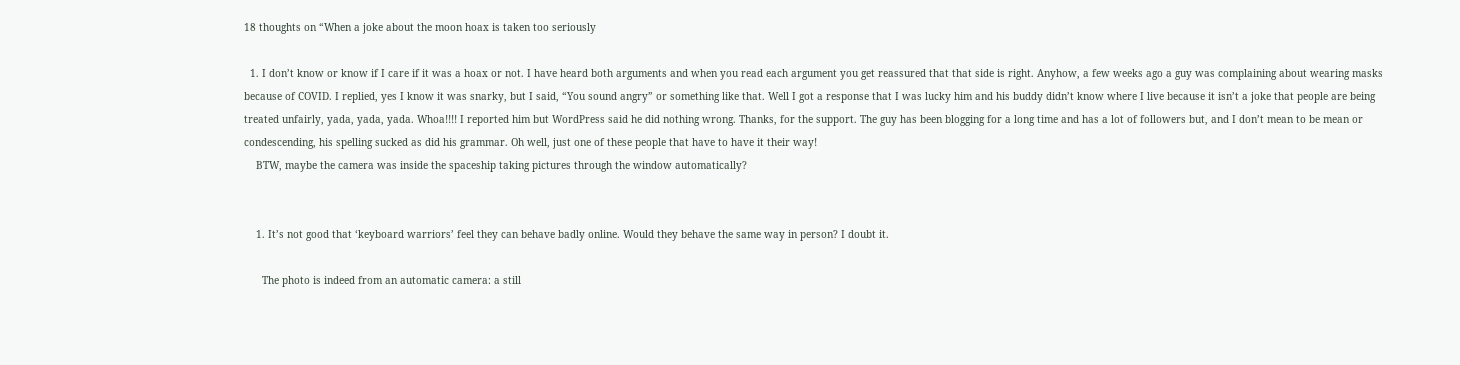18 thoughts on “When a joke about the moon hoax is taken too seriously

  1. I don’t know or know if I care if it was a hoax or not. I have heard both arguments and when you read each argument you get reassured that that side is right. Anyhow, a few weeks ago a guy was complaining about wearing masks because of COVID. I replied, yes I know it was snarky, but I said, “You sound angry” or something like that. Well I got a response that I was lucky him and his buddy didn’t know where I live because it isn’t a joke that people are being treated unfairly, yada, yada, yada. Whoa!!!! I reported him but WordPress said he did nothing wrong. Thanks, for the support. The guy has been blogging for a long time and has a lot of followers but, and I don’t mean to be mean or condescending, his spelling sucked as did his grammar. Oh well, just one of these people that have to have it their way!
    BTW, maybe the camera was inside the spaceship taking pictures through the window automatically?


    1. It’s not good that ‘keyboard warriors’ feel they can behave badly online. Would they behave the same way in person? I doubt it.

      The photo is indeed from an automatic camera: a still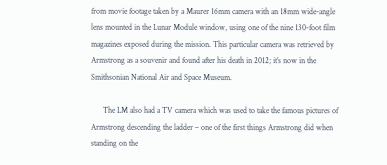from movie footage taken by a Maurer 16mm camera with an 18mm wide-angle lens mounted in the Lunar Module window, using one of the nine 130-foot film magazines exposed during the mission. This particular camera was retrieved by Armstrong as a souvenir and found after his death in 2012; it’s now in the Smithsonian National Air and Space Museum.

      The LM also had a TV camera which was used to take the famous pictures of Armstrong descending the ladder – one of the first things Armstrong did when standing on the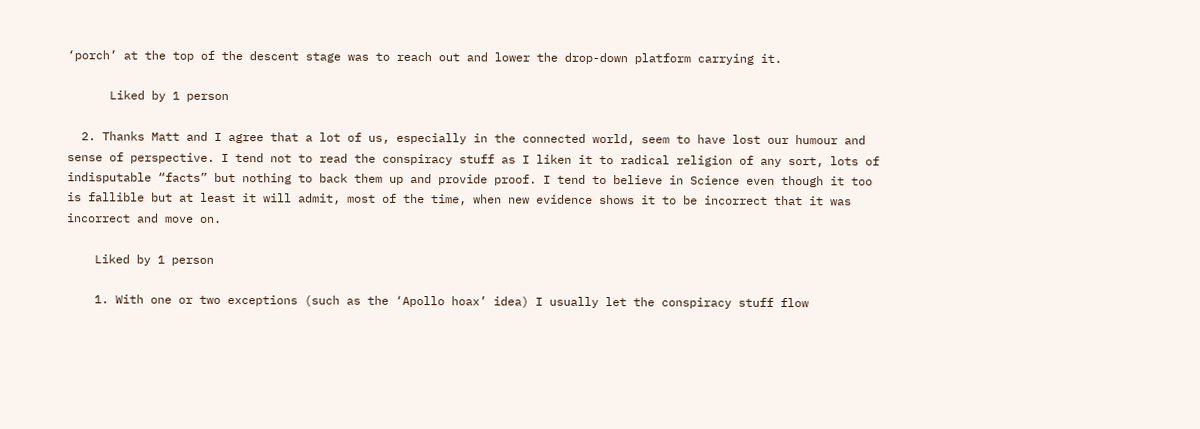‘porch’ at the top of the descent stage was to reach out and lower the drop-down platform carrying it.

      Liked by 1 person

  2. Thanks Matt and I agree that a lot of us, especially in the connected world, seem to have lost our humour and sense of perspective. I tend not to read the conspiracy stuff as I liken it to radical religion of any sort, lots of indisputable “facts” but nothing to back them up and provide proof. I tend to believe in Science even though it too is fallible but at least it will admit, most of the time, when new evidence shows it to be incorrect that it was incorrect and move on.

    Liked by 1 person

    1. With one or two exceptions (such as the ‘Apollo hoax’ idea) I usually let the conspiracy stuff flow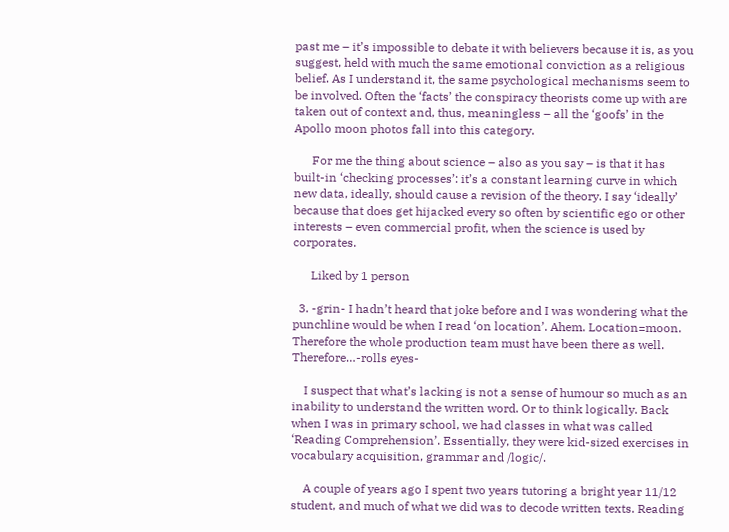past me – it’s impossible to debate it with believers because it is, as you suggest, held with much the same emotional conviction as a religious belief. As I understand it, the same psychological mechanisms seem to be involved. Often the ‘facts’ the conspiracy theorists come up with are taken out of context and, thus, meaningless – all the ‘goofs’ in the Apollo moon photos fall into this category.

      For me the thing about science – also as you say – is that it has built-in ‘checking processes’: it’s a constant learning curve in which new data, ideally, should cause a revision of the theory. I say ‘ideally’ because that does get hijacked every so often by scientific ego or other interests – even commercial profit, when the science is used by corporates.

      Liked by 1 person

  3. -grin- I hadn’t heard that joke before and I was wondering what the punchline would be when I read ‘on location’. Ahem. Location=moon. Therefore the whole production team must have been there as well. Therefore…-rolls eyes-

    I suspect that what’s lacking is not a sense of humour so much as an inability to understand the written word. Or to think logically. Back when I was in primary school, we had classes in what was called ‘Reading Comprehension’. Essentially, they were kid-sized exercises in vocabulary acquisition, grammar and /logic/.

    A couple of years ago I spent two years tutoring a bright year 11/12 student, and much of what we did was to decode written texts. Reading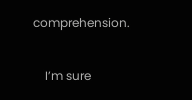comprehension.

    I’m sure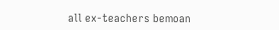all ex-teachers bemoan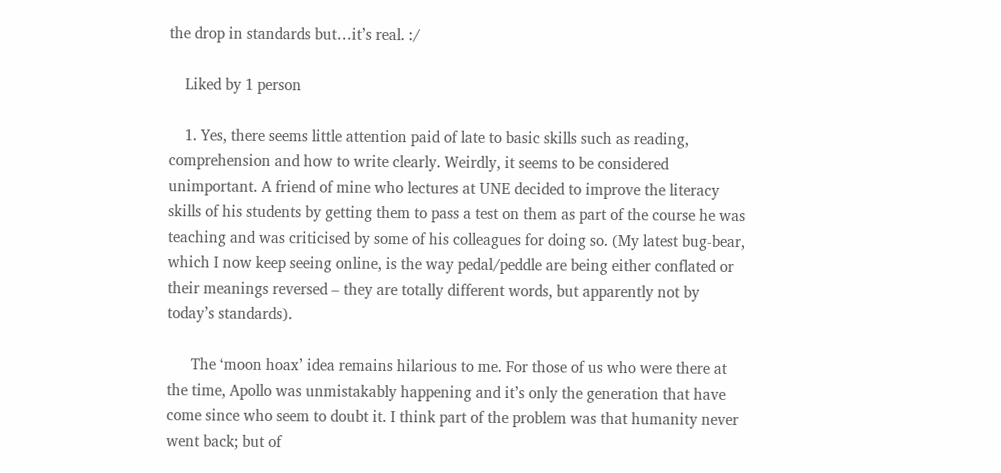the drop in standards but…it’s real. :/

    Liked by 1 person

    1. Yes, there seems little attention paid of late to basic skills such as reading, comprehension and how to write clearly. Weirdly, it seems to be considered unimportant. A friend of mine who lectures at UNE decided to improve the literacy skills of his students by getting them to pass a test on them as part of the course he was teaching and was criticised by some of his colleagues for doing so. (My latest bug-bear, which I now keep seeing online, is the way pedal/peddle are being either conflated or their meanings reversed – they are totally different words, but apparently not by today’s standards).

      The ‘moon hoax’ idea remains hilarious to me. For those of us who were there at the time, Apollo was unmistakably happening and it’s only the generation that have come since who seem to doubt it. I think part of the problem was that humanity never went back; but of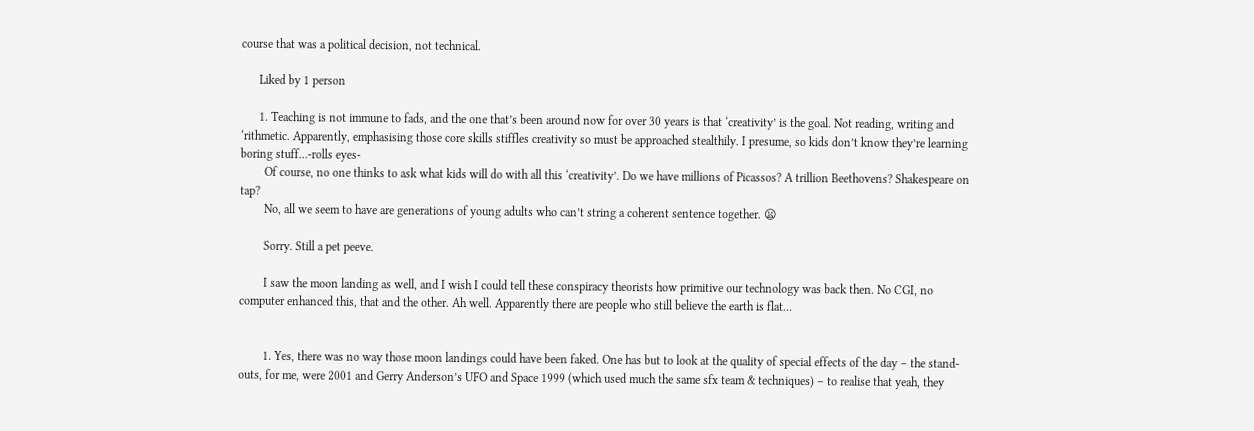course that was a political decision, not technical.

      Liked by 1 person

      1. Teaching is not immune to fads, and the one that’s been around now for over 30 years is that ‘creativity’ is the goal. Not reading, writing and ‘rithmetic. Apparently, emphasising those core skills stiffles creativity so must be approached stealthily. I presume, so kids don’t know they’re learning boring stuff…-rolls eyes-
        Of course, no one thinks to ask what kids will do with all this ‘creativity’. Do we have millions of Picassos? A trillion Beethovens? Shakespeare on tap?
        No, all we seem to have are generations of young adults who can’t string a coherent sentence together. 😦

        Sorry. Still a pet peeve.

        I saw the moon landing as well, and I wish I could tell these conspiracy theorists how primitive our technology was back then. No CGI, no computer enhanced this, that and the other. Ah well. Apparently there are people who still believe the earth is flat…


        1. Yes, there was no way those moon landings could have been faked. One has but to look at the quality of special effects of the day – the stand-outs, for me, were 2001 and Gerry Anderson’s UFO and Space 1999 (which used much the same sfx team & techniques) – to realise that yeah, they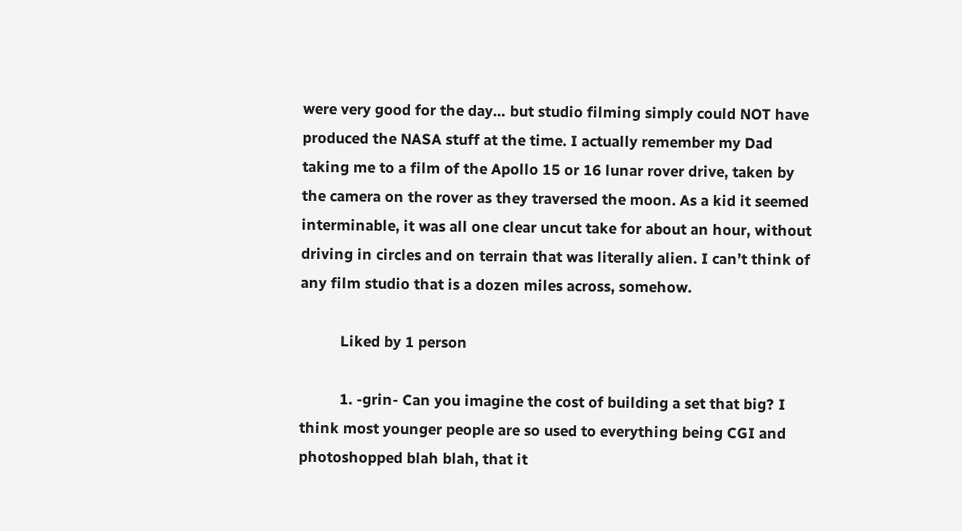were very good for the day… but studio filming simply could NOT have produced the NASA stuff at the time. I actually remember my Dad taking me to a film of the Apollo 15 or 16 lunar rover drive, taken by the camera on the rover as they traversed the moon. As a kid it seemed interminable, it was all one clear uncut take for about an hour, without driving in circles and on terrain that was literally alien. I can’t think of any film studio that is a dozen miles across, somehow.

          Liked by 1 person

          1. -grin- Can you imagine the cost of building a set that big? I think most younger people are so used to everything being CGI and photoshopped blah blah, that it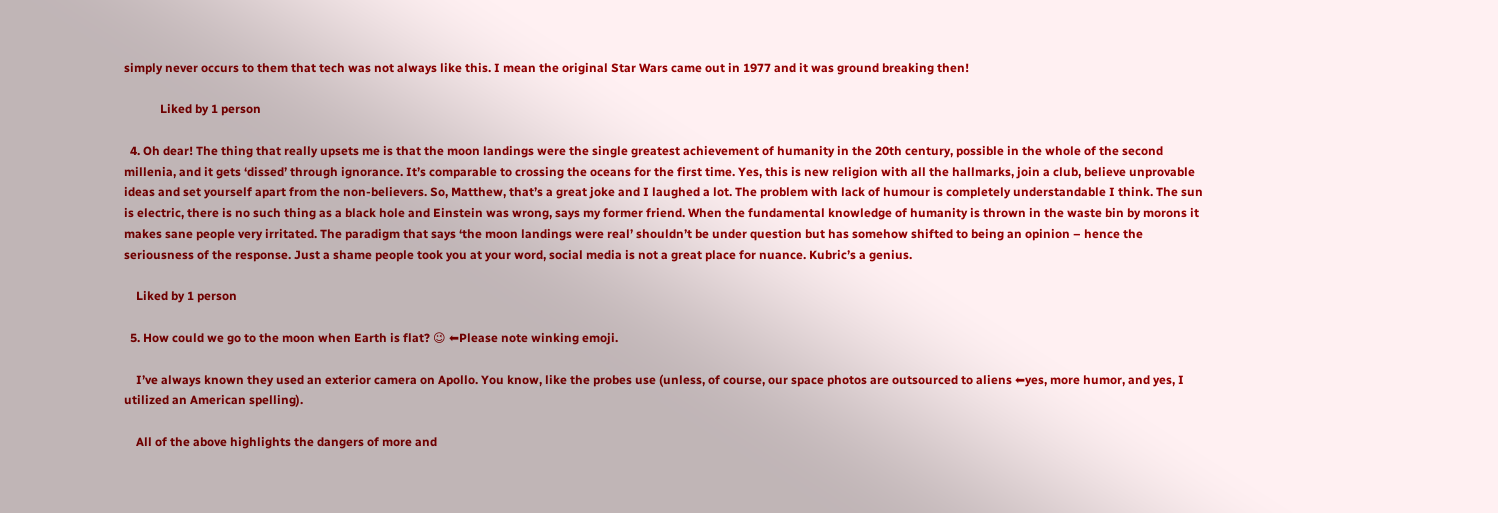simply never occurs to them that tech was not always like this. I mean the original Star Wars came out in 1977 and it was ground breaking then!

            Liked by 1 person

  4. Oh dear! The thing that really upsets me is that the moon landings were the single greatest achievement of humanity in the 20th century, possible in the whole of the second millenia, and it gets ‘dissed’ through ignorance. It’s comparable to crossing the oceans for the first time. Yes, this is new religion with all the hallmarks, join a club, believe unprovable ideas and set yourself apart from the non-believers. So, Matthew, that’s a great joke and I laughed a lot. The problem with lack of humour is completely understandable I think. The sun is electric, there is no such thing as a black hole and Einstein was wrong, says my former friend. When the fundamental knowledge of humanity is thrown in the waste bin by morons it makes sane people very irritated. The paradigm that says ‘the moon landings were real’ shouldn’t be under question but has somehow shifted to being an opinion – hence the seriousness of the response. Just a shame people took you at your word, social media is not a great place for nuance. Kubric’s a genius.

    Liked by 1 person

  5. How could we go to the moon when Earth is flat? 😉 ⬅Please note winking emoji.

    I’ve always known they used an exterior camera on Apollo. You know, like the probes use (unless, of course, our space photos are outsourced to aliens ⬅yes, more humor, and yes, I utilized an American spelling).

    All of the above highlights the dangers of more and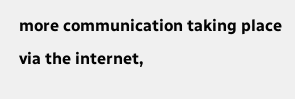more communication taking place via the internet,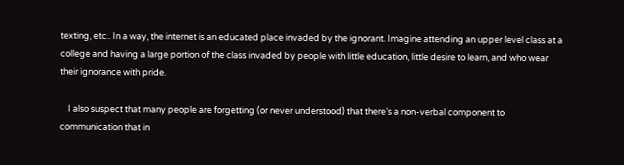texting, etc.. In a way, the internet is an educated place invaded by the ignorant. Imagine attending an upper level class at a college and having a large portion of the class invaded by people with little education, little desire to learn, and who wear their ignorance with pride.

    I also suspect that many people are forgetting (or never understood) that there’s a non-verbal component to communication that in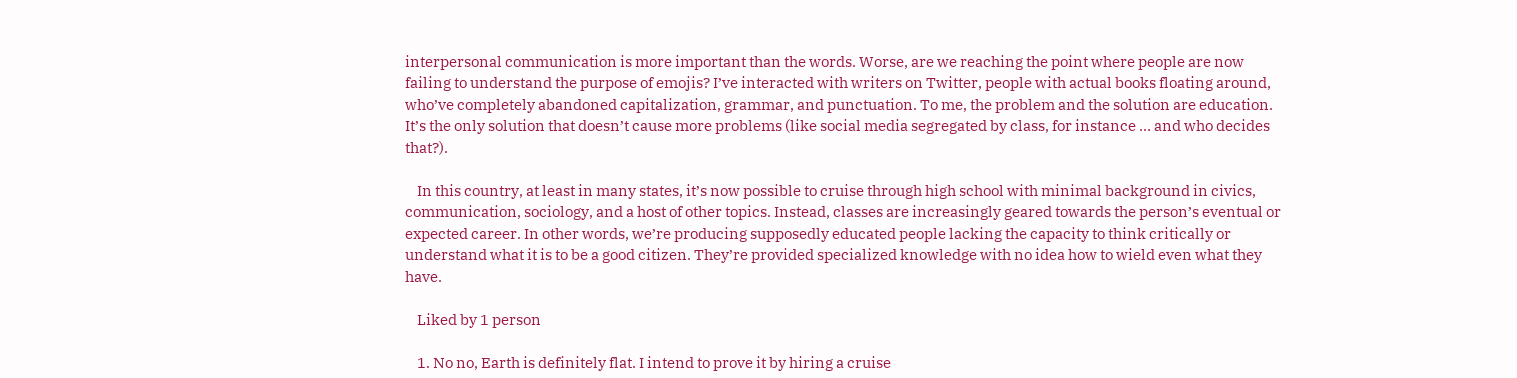interpersonal communication is more important than the words. Worse, are we reaching the point where people are now failing to understand the purpose of emojis? I’ve interacted with writers on Twitter, people with actual books floating around, who’ve completely abandoned capitalization, grammar, and punctuation. To me, the problem and the solution are education. It’s the only solution that doesn’t cause more problems (like social media segregated by class, for instance … and who decides that?).

    In this country, at least in many states, it’s now possible to cruise through high school with minimal background in civics, communication, sociology, and a host of other topics. Instead, classes are increasingly geared towards the person’s eventual or expected career. In other words, we’re producing supposedly educated people lacking the capacity to think critically or understand what it is to be a good citizen. They’re provided specialized knowledge with no idea how to wield even what they have.

    Liked by 1 person

    1. No no, Earth is definitely flat. I intend to prove it by hiring a cruise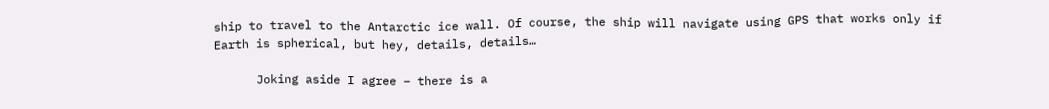ship to travel to the Antarctic ice wall. Of course, the ship will navigate using GPS that works only if Earth is spherical, but hey, details, details…

      Joking aside I agree – there is a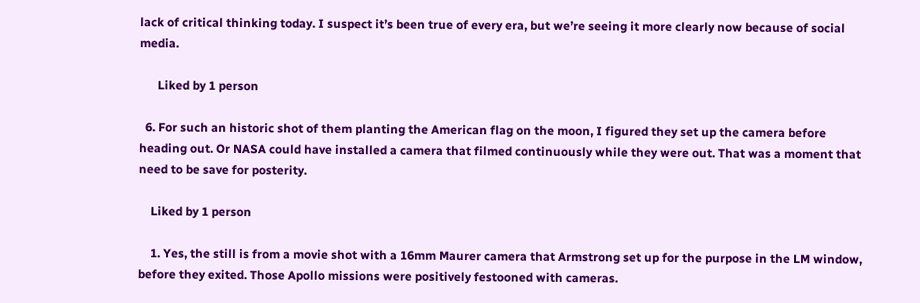lack of critical thinking today. I suspect it’s been true of every era, but we’re seeing it more clearly now because of social media.

      Liked by 1 person

  6. For such an historic shot of them planting the American flag on the moon, I figured they set up the camera before heading out. Or NASA could have installed a camera that filmed continuously while they were out. That was a moment that need to be save for posterity.

    Liked by 1 person

    1. Yes, the still is from a movie shot with a 16mm Maurer camera that Armstrong set up for the purpose in the LM window, before they exited. Those Apollo missions were positively festooned with cameras.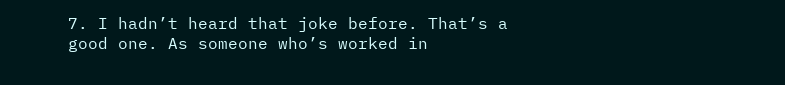7. I hadn’t heard that joke before. That’s a good one. As someone who’s worked in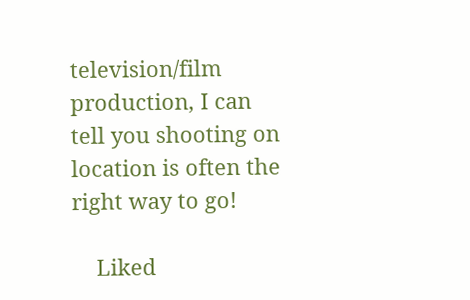television/film production, I can tell you shooting on location is often the right way to go!

    Liked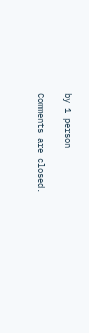by 1 person

Comments are closed.